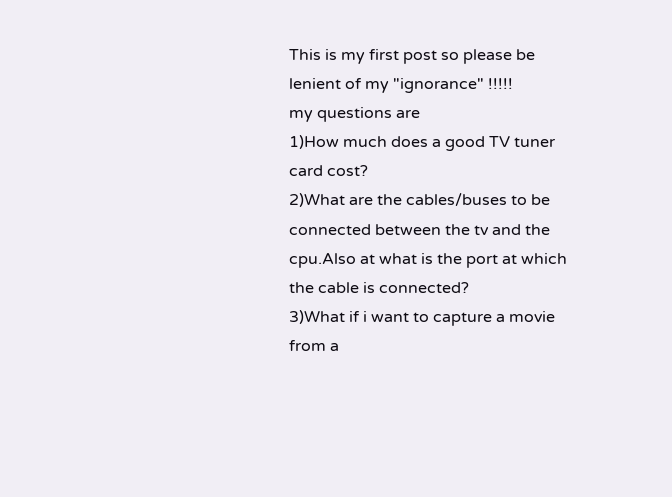This is my first post so please be lenient of my "ignorance" !!!!!
my questions are
1)How much does a good TV tuner card cost?
2)What are the cables/buses to be connected between the tv and the cpu.Also at what is the port at which the cable is connected?
3)What if i want to capture a movie from a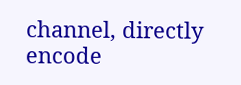channel, directly encode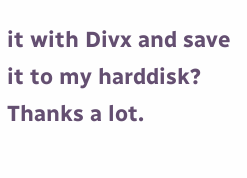it with Divx and save it to my harddisk?
Thanks a lot.